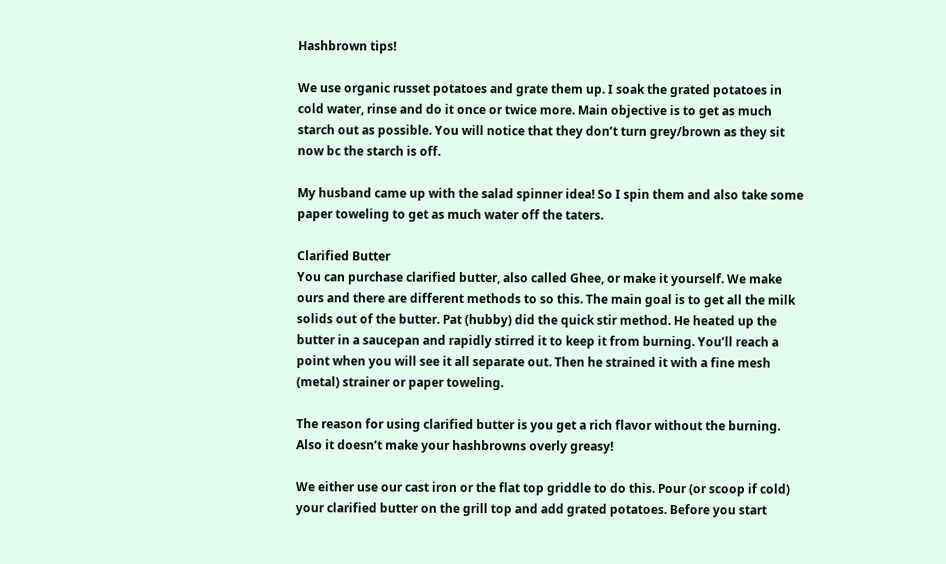Hashbrown tips!

We use organic russet potatoes and grate them up. I soak the grated potatoes in cold water, rinse and do it once or twice more. Main objective is to get as much starch out as possible. You will notice that they don’t turn grey/brown as they sit now bc the starch is off.

My husband came up with the salad spinner idea! So I spin them and also take some paper toweling to get as much water off the taters.

Clarified Butter
You can purchase clarified butter, also called Ghee, or make it yourself. We make ours and there are different methods to so this. The main goal is to get all the milk solids out of the butter. Pat (hubby) did the quick stir method. He heated up the butter in a saucepan and rapidly stirred it to keep it from burning. You’ll reach a point when you will see it all separate out. Then he strained it with a fine mesh (metal) strainer or paper toweling.

The reason for using clarified butter is you get a rich flavor without the burning. Also it doesn’t make your hashbrowns overly greasy!

We either use our cast iron or the flat top griddle to do this. Pour (or scoop if cold) your clarified butter on the grill top and add grated potatoes. Before you start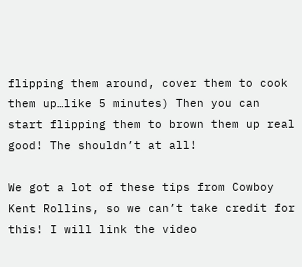flipping them around, cover them to cook them up…like 5 minutes) Then you can start flipping them to brown them up real good! The shouldn’t at all!

We got a lot of these tips from Cowboy Kent Rollins, so we can’t take credit for this! I will link the video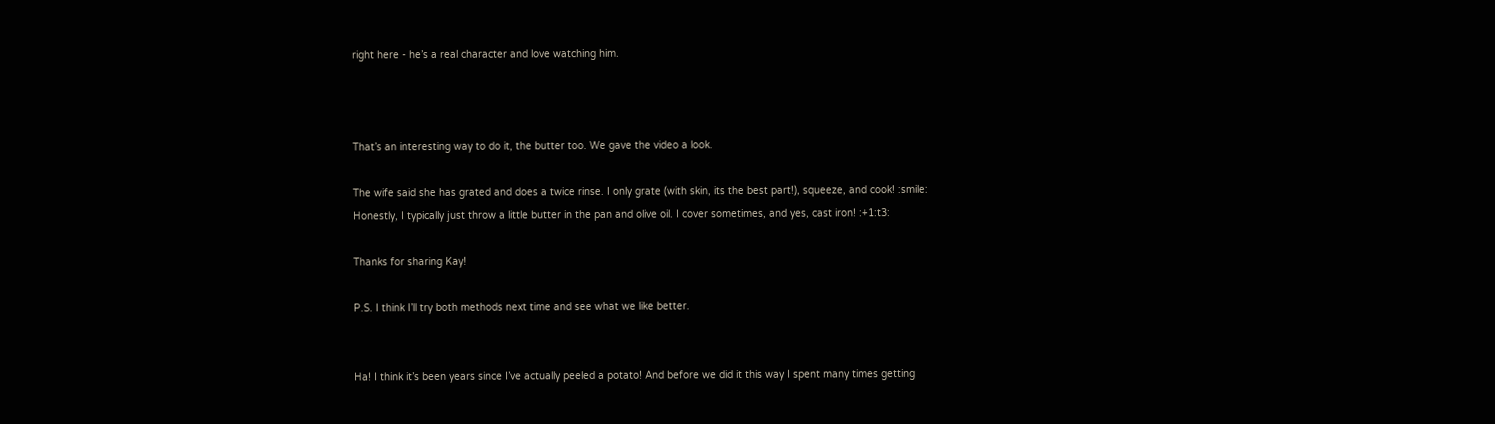right here - he’s a real character and love watching him.



That’s an interesting way to do it, the butter too. We gave the video a look.

The wife said she has grated and does a twice rinse. I only grate (with skin, its the best part!), squeeze, and cook! :smile: Honestly, I typically just throw a little butter in the pan and olive oil. I cover sometimes, and yes, cast iron! :+1:t3:

Thanks for sharing Kay!

P.S. I think I’ll try both methods next time and see what we like better.


Ha! I think it’s been years since I’ve actually peeled a potato! And before we did it this way I spent many times getting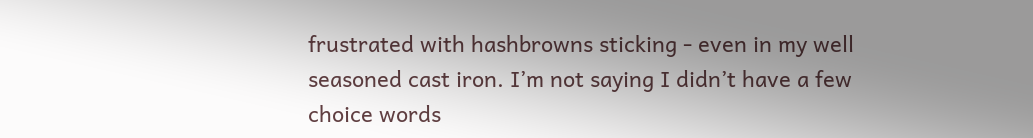frustrated with hashbrowns sticking - even in my well seasoned cast iron. I’m not saying I didn’t have a few choice words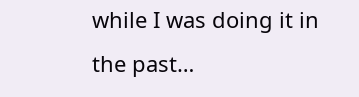while I was doing it in the past…